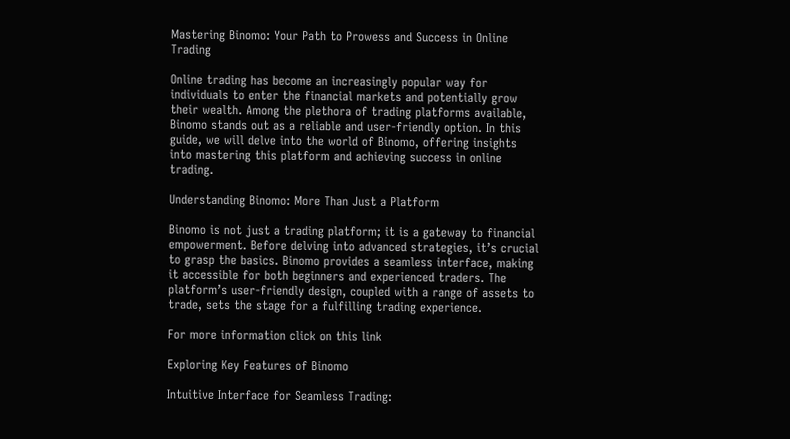Mastering Binomo: Your Path to Prowess and Success in Online Trading

Online trading has become an increasingly popular way for individuals to enter the financial markets and potentially grow their wealth. Among the plethora of trading platforms available, Binomo stands out as a reliable and user-friendly option. In this guide, we will delve into the world of Binomo, offering insights into mastering this platform and achieving success in online trading.

Understanding Binomo: More Than Just a Platform

Binomo is not just a trading platform; it is a gateway to financial empowerment. Before delving into advanced strategies, it’s crucial to grasp the basics. Binomo provides a seamless interface, making it accessible for both beginners and experienced traders. The platform’s user-friendly design, coupled with a range of assets to trade, sets the stage for a fulfilling trading experience.

For more information click on this link

Exploring Key Features of Binomo

Intuitive Interface for Seamless Trading: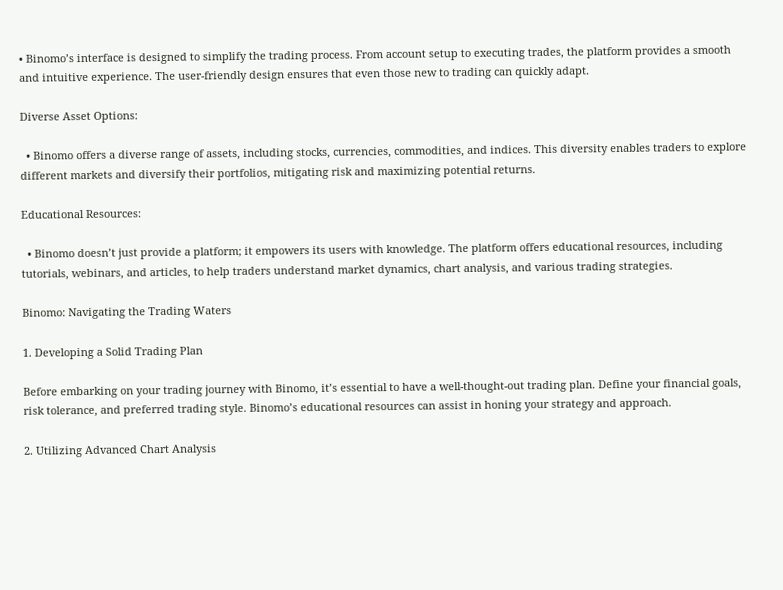• Binomo’s interface is designed to simplify the trading process. From account setup to executing trades, the platform provides a smooth and intuitive experience. The user-friendly design ensures that even those new to trading can quickly adapt.

Diverse Asset Options:

  • Binomo offers a diverse range of assets, including stocks, currencies, commodities, and indices. This diversity enables traders to explore different markets and diversify their portfolios, mitigating risk and maximizing potential returns.

Educational Resources:

  • Binomo doesn’t just provide a platform; it empowers its users with knowledge. The platform offers educational resources, including tutorials, webinars, and articles, to help traders understand market dynamics, chart analysis, and various trading strategies.

Binomo: Navigating the Trading Waters

1. Developing a Solid Trading Plan

Before embarking on your trading journey with Binomo, it’s essential to have a well-thought-out trading plan. Define your financial goals, risk tolerance, and preferred trading style. Binomo’s educational resources can assist in honing your strategy and approach.

2. Utilizing Advanced Chart Analysis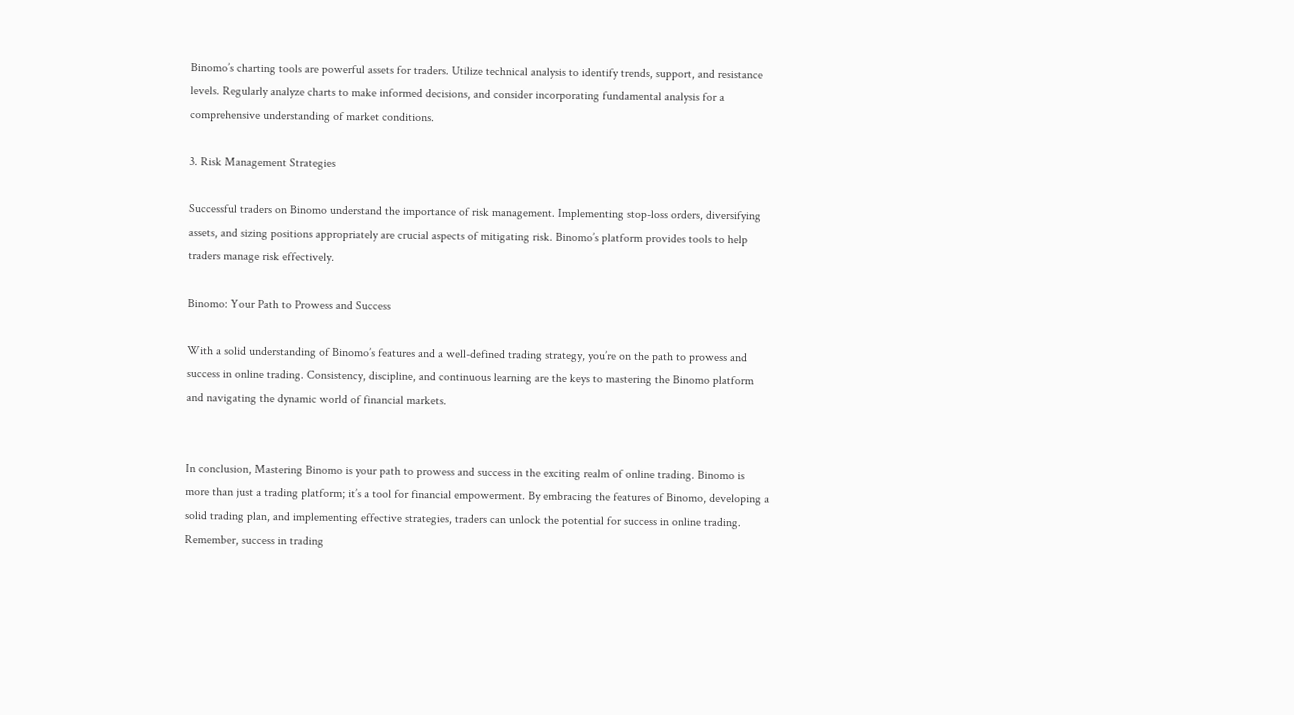Binomo’s charting tools are powerful assets for traders. Utilize technical analysis to identify trends, support, and resistance levels. Regularly analyze charts to make informed decisions, and consider incorporating fundamental analysis for a comprehensive understanding of market conditions.

3. Risk Management Strategies

Successful traders on Binomo understand the importance of risk management. Implementing stop-loss orders, diversifying assets, and sizing positions appropriately are crucial aspects of mitigating risk. Binomo’s platform provides tools to help traders manage risk effectively.

Binomo: Your Path to Prowess and Success

With a solid understanding of Binomo’s features and a well-defined trading strategy, you’re on the path to prowess and success in online trading. Consistency, discipline, and continuous learning are the keys to mastering the Binomo platform and navigating the dynamic world of financial markets.


In conclusion, Mastering Binomo is your path to prowess and success in the exciting realm of online trading. Binomo is more than just a trading platform; it’s a tool for financial empowerment. By embracing the features of Binomo, developing a solid trading plan, and implementing effective strategies, traders can unlock the potential for success in online trading. Remember, success in trading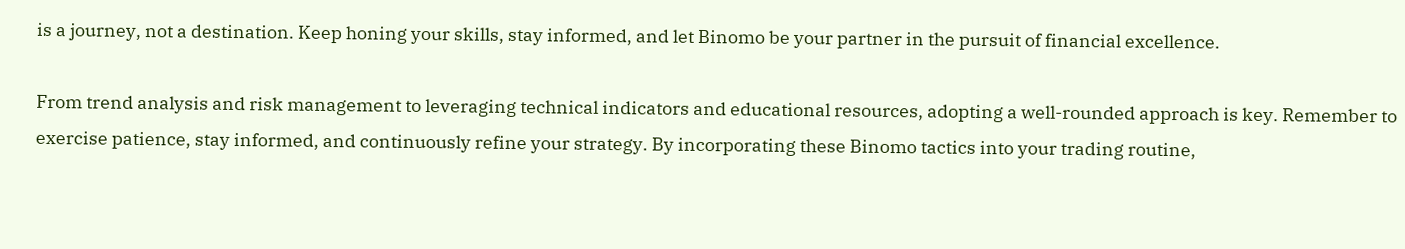is a journey, not a destination. Keep honing your skills, stay informed, and let Binomo be your partner in the pursuit of financial excellence.

From trend analysis and risk management to leveraging technical indicators and educational resources, adopting a well-rounded approach is key. Remember to exercise patience, stay informed, and continuously refine your strategy. By incorporating these Binomo tactics into your trading routine,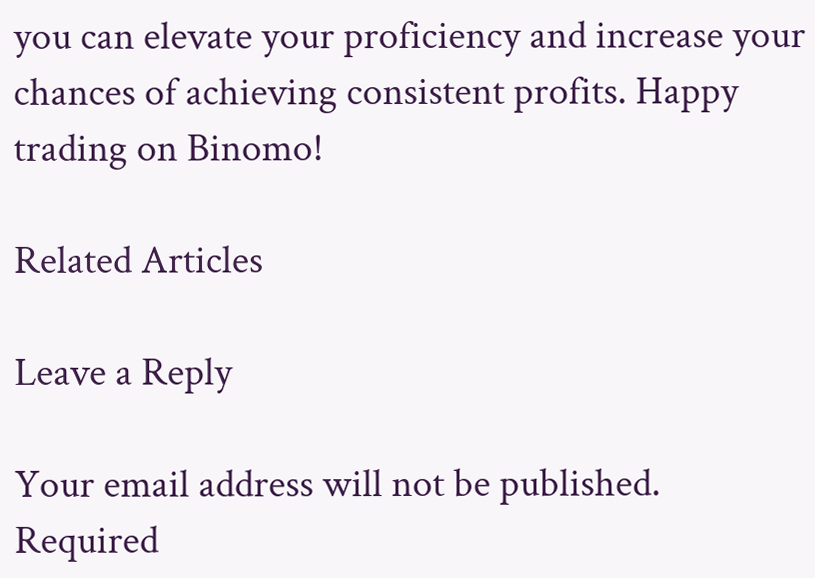you can elevate your proficiency and increase your chances of achieving consistent profits. Happy trading on Binomo!

Related Articles

Leave a Reply

Your email address will not be published. Required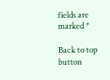fields are marked *

Back to top button